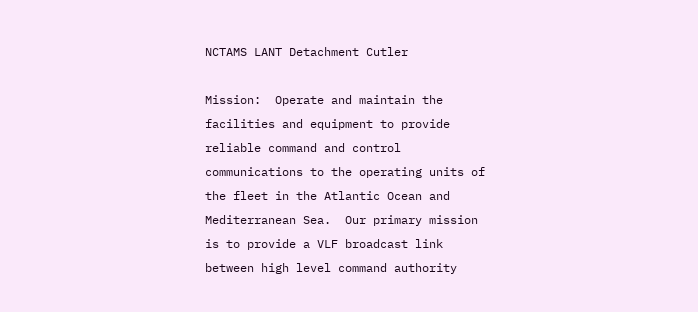NCTAMS LANT Detachment Cutler

Mission:  Operate and maintain the facilities and equipment to provide reliable command and control communications to the operating units of the fleet in the Atlantic Ocean and Mediterranean Sea.  Our primary mission is to provide a VLF broadcast link between high level command authority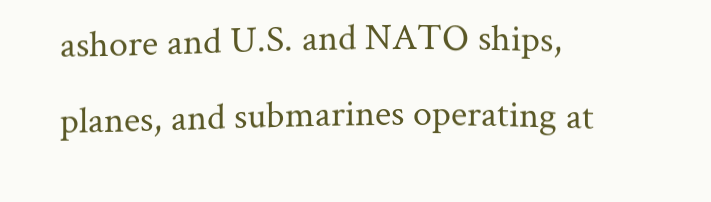ashore and U.S. and NATO ships, planes, and submarines operating at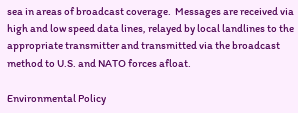sea in areas of broadcast coverage.  Messages are received via high and low speed data lines, relayed by local landlines to the appropriate transmitter and transmitted via the broadcast method to U.S. and NATO forces afloat.

Environmental Policy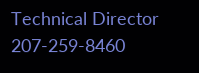Technical Director 207-259-8460